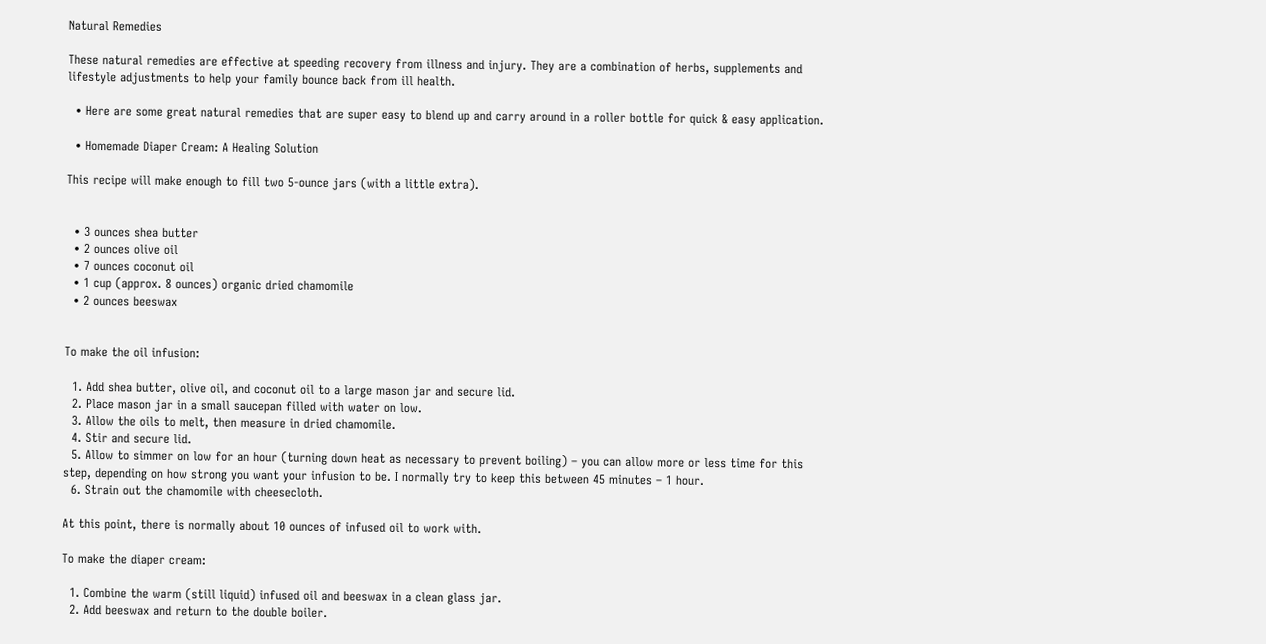Natural Remedies

These natural remedies are effective at speeding recovery from illness and injury. They are a combination of herbs, supplements and lifestyle adjustments to help your family bounce back from ill health.

  • Here are some great natural remedies that are super easy to blend up and carry around in a roller bottle for quick & easy application.

  • Homemade Diaper Cream: A Healing Solution

This recipe will make enough to fill two 5-ounce jars (with a little extra).


  • 3 ounces shea butter
  • 2 ounces olive oil
  • 7 ounces coconut oil
  • 1 cup (approx. 8 ounces) organic dried chamomile
  • 2 ounces beeswax


To make the oil infusion:

  1. Add shea butter, olive oil, and coconut oil to a large mason jar and secure lid.
  2. Place mason jar in a small saucepan filled with water on low.
  3. Allow the oils to melt, then measure in dried chamomile.
  4. Stir and secure lid.
  5. Allow to simmer on low for an hour (turning down heat as necessary to prevent boiling) – you can allow more or less time for this step, depending on how strong you want your infusion to be. I normally try to keep this between 45 minutes – 1 hour.
  6. Strain out the chamomile with cheesecloth.

At this point, there is normally about 10 ounces of infused oil to work with.

To make the diaper cream:

  1. Combine the warm (still liquid) infused oil and beeswax in a clean glass jar.
  2. Add beeswax and return to the double boiler.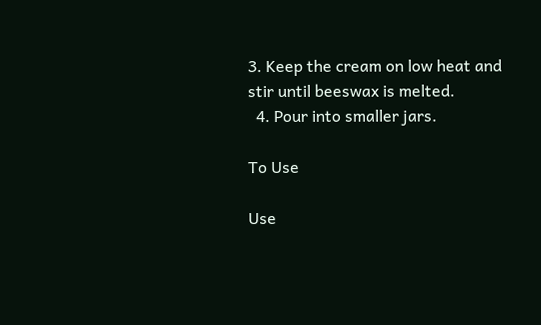3. Keep the cream on low heat and stir until beeswax is melted.
  4. Pour into smaller jars.

To Use

Use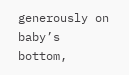generously on baby’s bottom,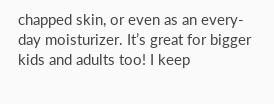chapped skin, or even as an every-day moisturizer. It’s great for bigger kids and adults too! I keep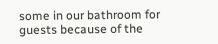some in our bathroom for guests because of the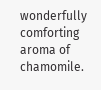wonderfully comforting aroma of chamomile.